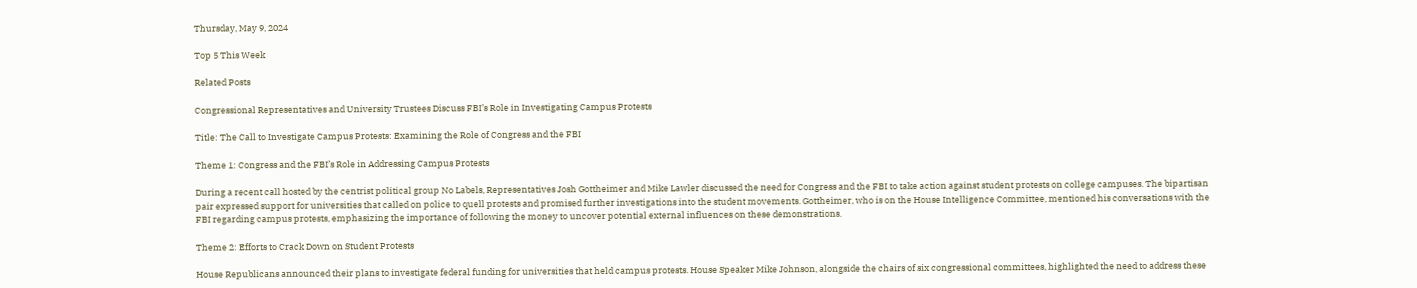Thursday, May 9, 2024

Top 5 This Week

Related Posts

Congressional Representatives and University Trustees Discuss FBI’s Role in Investigating Campus Protests

Title: The Call to Investigate Campus Protests: Examining the Role of Congress and the FBI

Theme 1: Congress and the FBI’s Role in Addressing Campus Protests

During a recent call hosted by the centrist political group No Labels, Representatives Josh Gottheimer and Mike Lawler discussed the need for Congress and the FBI to take action against student protests on college campuses. The bipartisan pair expressed support for universities that called on police to quell protests and promised further investigations into the student movements. Gottheimer, who is on the House Intelligence Committee, mentioned his conversations with the FBI regarding campus protests, emphasizing the importance of following the money to uncover potential external influences on these demonstrations.

Theme 2: Efforts to Crack Down on Student Protests

House Republicans announced their plans to investigate federal funding for universities that held campus protests. House Speaker Mike Johnson, alongside the chairs of six congressional committees, highlighted the need to address these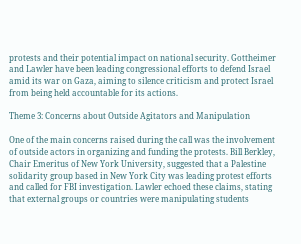protests and their potential impact on national security. Gottheimer and Lawler have been leading congressional efforts to defend Israel amid its war on Gaza, aiming to silence criticism and protect Israel from being held accountable for its actions.

Theme 3: Concerns about Outside Agitators and Manipulation

One of the main concerns raised during the call was the involvement of outside actors in organizing and funding the protests. Bill Berkley, Chair Emeritus of New York University, suggested that a Palestine solidarity group based in New York City was leading protest efforts and called for FBI investigation. Lawler echoed these claims, stating that external groups or countries were manipulating students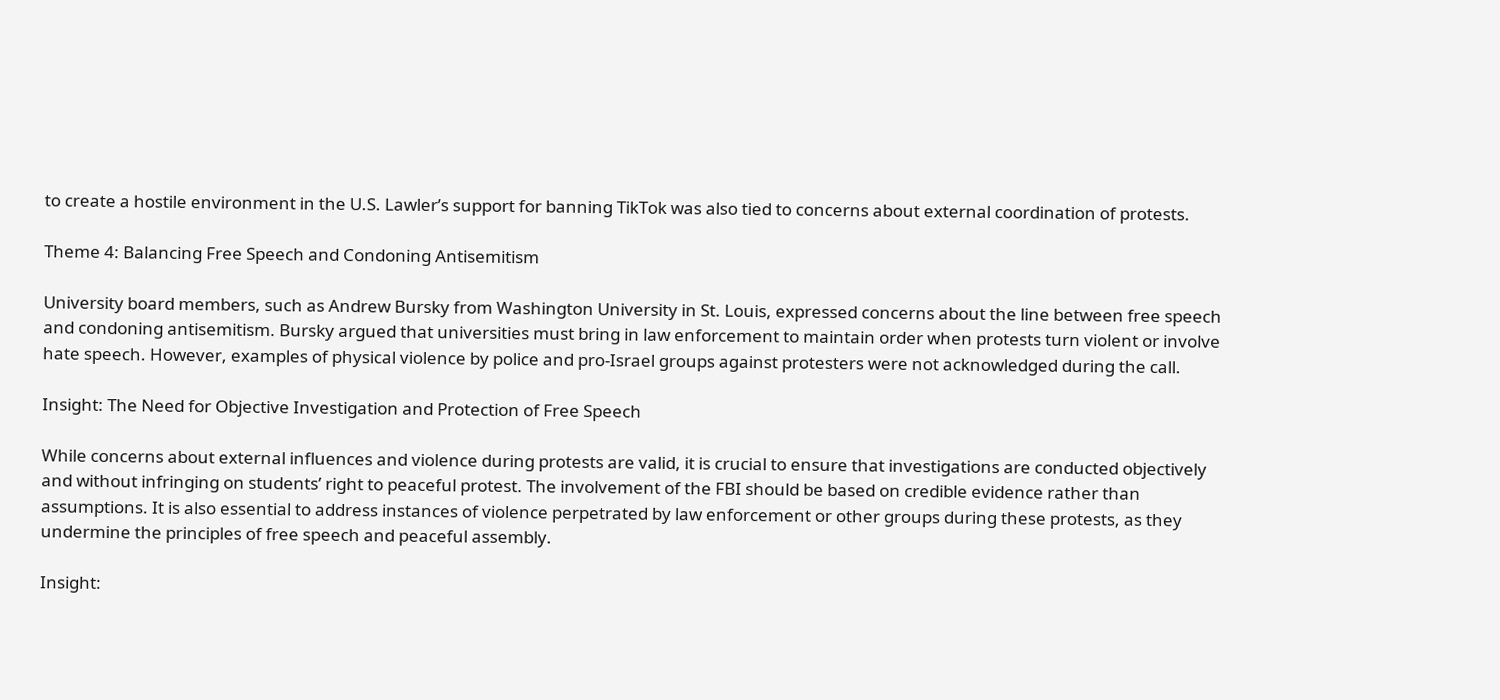to create a hostile environment in the U.S. Lawler’s support for banning TikTok was also tied to concerns about external coordination of protests.

Theme 4: Balancing Free Speech and Condoning Antisemitism

University board members, such as Andrew Bursky from Washington University in St. Louis, expressed concerns about the line between free speech and condoning antisemitism. Bursky argued that universities must bring in law enforcement to maintain order when protests turn violent or involve hate speech. However, examples of physical violence by police and pro-Israel groups against protesters were not acknowledged during the call.

Insight: The Need for Objective Investigation and Protection of Free Speech

While concerns about external influences and violence during protests are valid, it is crucial to ensure that investigations are conducted objectively and without infringing on students’ right to peaceful protest. The involvement of the FBI should be based on credible evidence rather than assumptions. It is also essential to address instances of violence perpetrated by law enforcement or other groups during these protests, as they undermine the principles of free speech and peaceful assembly.

Insight: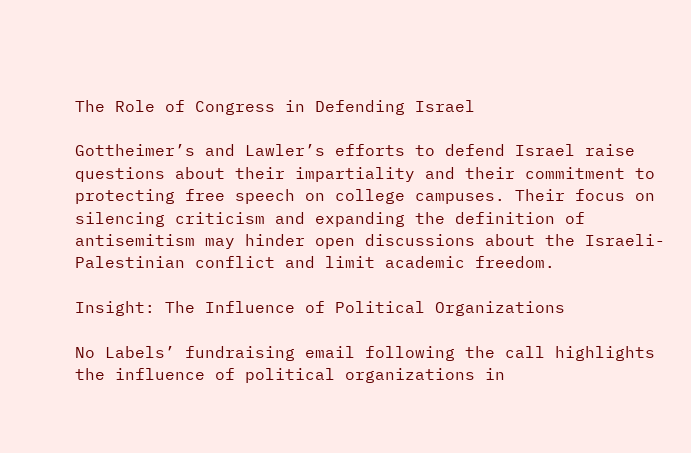The Role of Congress in Defending Israel

Gottheimer’s and Lawler’s efforts to defend Israel raise questions about their impartiality and their commitment to protecting free speech on college campuses. Their focus on silencing criticism and expanding the definition of antisemitism may hinder open discussions about the Israeli-Palestinian conflict and limit academic freedom.

Insight: The Influence of Political Organizations

No Labels’ fundraising email following the call highlights the influence of political organizations in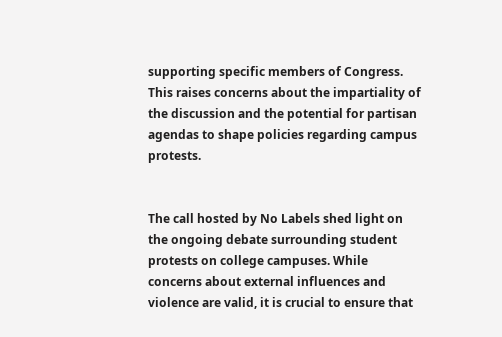supporting specific members of Congress. This raises concerns about the impartiality of the discussion and the potential for partisan agendas to shape policies regarding campus protests.


The call hosted by No Labels shed light on the ongoing debate surrounding student protests on college campuses. While concerns about external influences and violence are valid, it is crucial to ensure that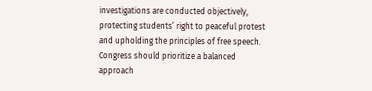investigations are conducted objectively, protecting students’ right to peaceful protest and upholding the principles of free speech. Congress should prioritize a balanced approach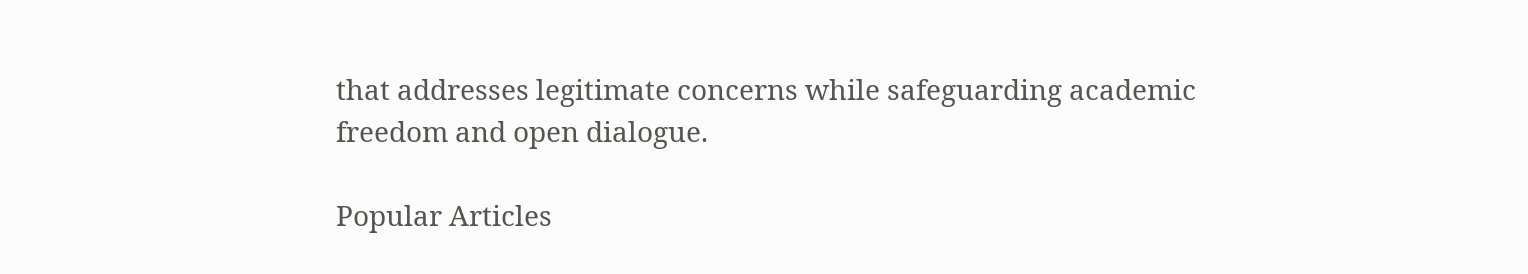that addresses legitimate concerns while safeguarding academic freedom and open dialogue.

Popular Articles